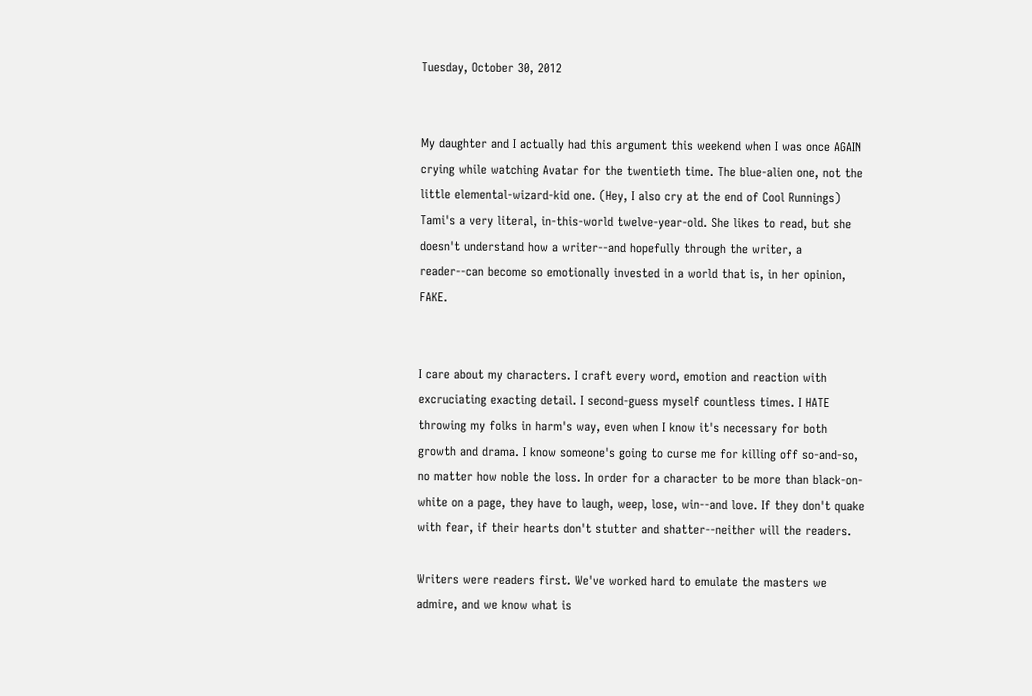Tuesday, October 30, 2012


My daughter and I actually had this argument this weekend when I was once AGAIN crying while watching Avatar for the twentieth time. The blue-alien one, not the little elemental-wizard-kid one. (Hey, I also cry at the end of Cool Runnings) Tami's a very literal, in-this-world twelve-year-old. She likes to read, but she doesn't understand how a writer--and hopefully through the writer, a reader--can become so emotionally invested in a world that is, in her opinion, FAKE.


I care about my characters. I craft every word, emotion and reaction with excruciating exacting detail. I second-guess myself countless times. I HATE throwing my folks in harm's way, even when I know it's necessary for both growth and drama. I know someone's going to curse me for killing off so-and-so, no matter how noble the loss. In order for a character to be more than black-on-white on a page, they have to laugh, weep, lose, win--and love. If they don't quake with fear, if their hearts don't stutter and shatter--neither will the readers.

Writers were readers first. We've worked hard to emulate the masters we admire, and we know what is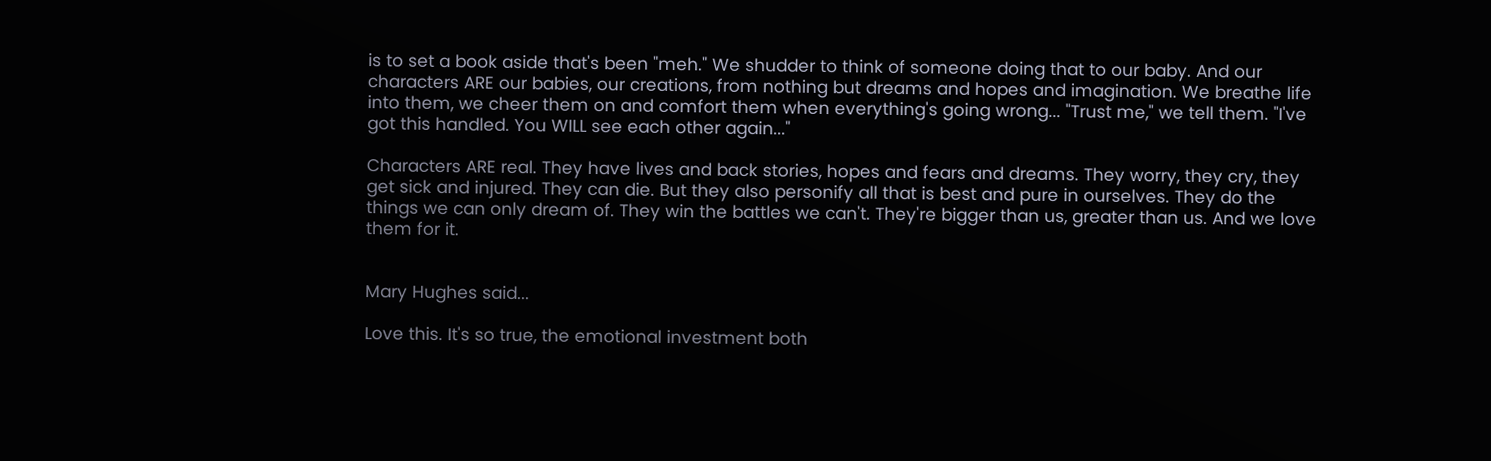is to set a book aside that's been "meh." We shudder to think of someone doing that to our baby. And our characters ARE our babies, our creations, from nothing but dreams and hopes and imagination. We breathe life into them, we cheer them on and comfort them when everything's going wrong... "Trust me," we tell them. "I've got this handled. You WILL see each other again..."

Characters ARE real. They have lives and back stories, hopes and fears and dreams. They worry, they cry, they get sick and injured. They can die. But they also personify all that is best and pure in ourselves. They do the things we can only dream of. They win the battles we can't. They're bigger than us, greater than us. And we love them for it.


Mary Hughes said...

Love this. It's so true, the emotional investment both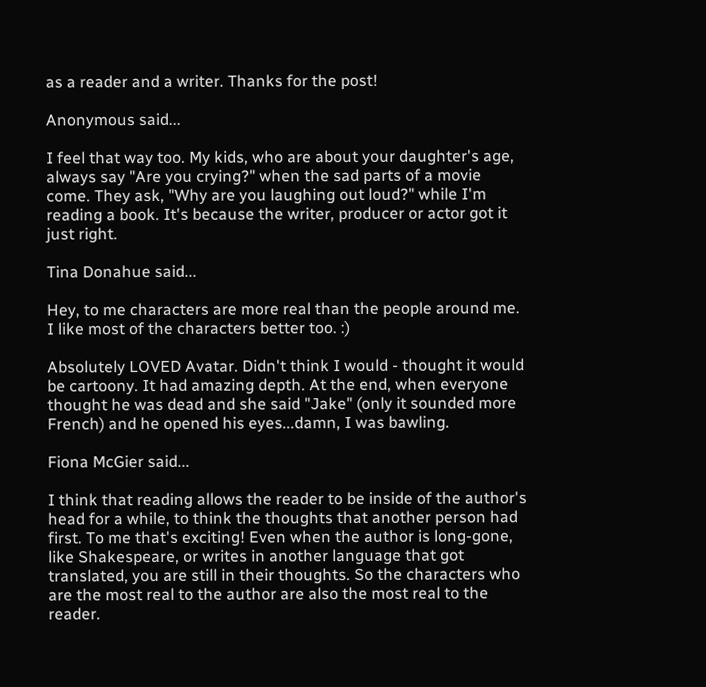as a reader and a writer. Thanks for the post!

Anonymous said...

I feel that way too. My kids, who are about your daughter's age, always say "Are you crying?" when the sad parts of a movie come. They ask, "Why are you laughing out loud?" while I'm reading a book. It's because the writer, producer or actor got it just right.

Tina Donahue said...

Hey, to me characters are more real than the people around me. I like most of the characters better too. :)

Absolutely LOVED Avatar. Didn't think I would - thought it would be cartoony. It had amazing depth. At the end, when everyone thought he was dead and she said "Jake" (only it sounded more French) and he opened his eyes...damn, I was bawling.

Fiona McGier said...

I think that reading allows the reader to be inside of the author's head for a while, to think the thoughts that another person had first. To me that's exciting! Even when the author is long-gone, like Shakespeare, or writes in another language that got translated, you are still in their thoughts. So the characters who are the most real to the author are also the most real to the reader.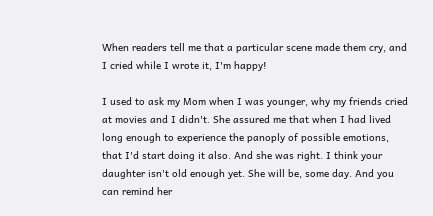When readers tell me that a particular scene made them cry, and I cried while I wrote it, I'm happy!

I used to ask my Mom when I was younger, why my friends cried at movies and I didn't. She assured me that when I had lived long enough to experience the panoply of possible emotions, that I'd start doing it also. And she was right. I think your daughter isn't old enough yet. She will be, some day. And you can remind her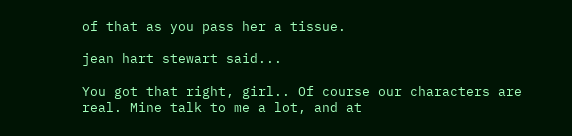of that as you pass her a tissue.

jean hart stewart said...

You got that right, girl.. Of course our characters are real. Mine talk to me a lot, and at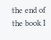the end of the book I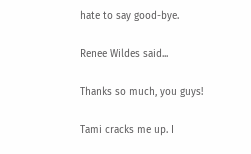hate to say good-bye.

Renee Wildes said...

Thanks so much, you guys!

Tami cracks me up. I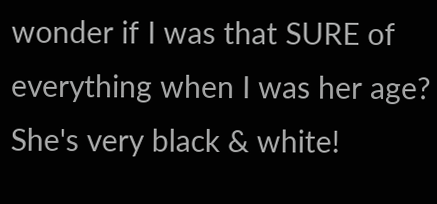wonder if I was that SURE of everything when I was her age? She's very black & white!